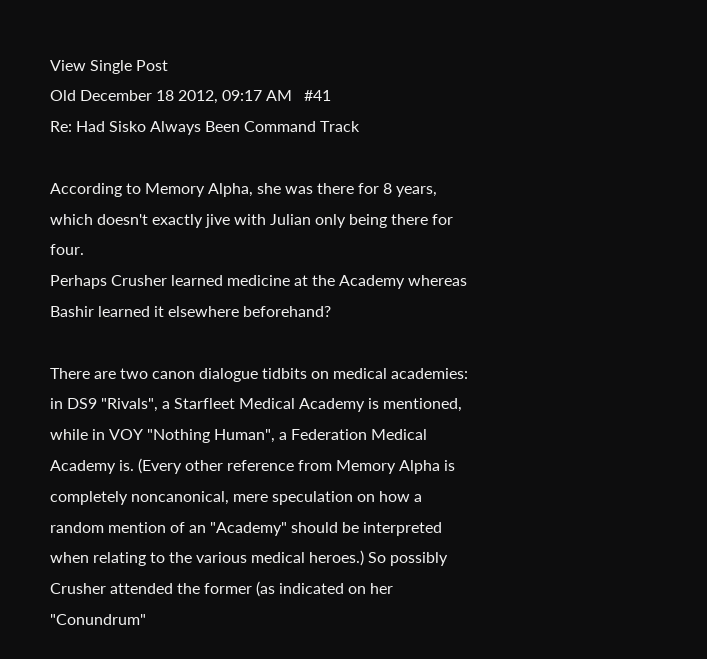View Single Post
Old December 18 2012, 09:17 AM   #41
Re: Had Sisko Always Been Command Track

According to Memory Alpha, she was there for 8 years, which doesn't exactly jive with Julian only being there for four.
Perhaps Crusher learned medicine at the Academy whereas Bashir learned it elsewhere beforehand?

There are two canon dialogue tidbits on medical academies: in DS9 "Rivals", a Starfleet Medical Academy is mentioned, while in VOY "Nothing Human", a Federation Medical Academy is. (Every other reference from Memory Alpha is completely noncanonical, mere speculation on how a random mention of an "Academy" should be interpreted when relating to the various medical heroes.) So possibly Crusher attended the former (as indicated on her "Conundrum"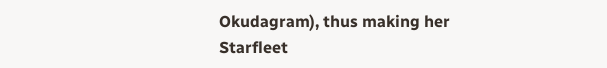Okudagram), thus making her Starfleet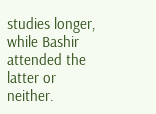studies longer, while Bashir attended the latter or neither.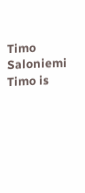Timo Saloniemi
Timo is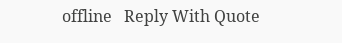offline   Reply With Quote